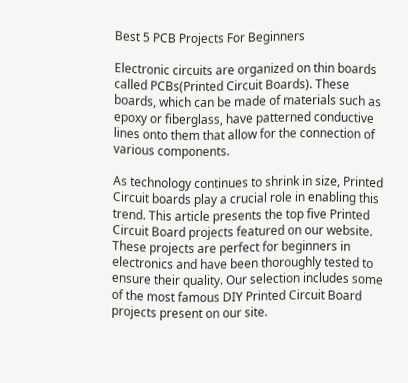Best 5 PCB Projects For Beginners

Electronic circuits are organized on thin boards called PCBs(Printed Circuit Boards). These boards, which can be made of materials such as epoxy or fiberglass, have patterned conductive lines onto them that allow for the connection of various components.

As technology continues to shrink in size, Printed Circuit boards play a crucial role in enabling this trend. This article presents the top five Printed Circuit Board projects featured on our website. These projects are perfect for beginners in electronics and have been thoroughly tested to ensure their quality. Our selection includes some of the most famous DIY Printed Circuit Board projects present on our site.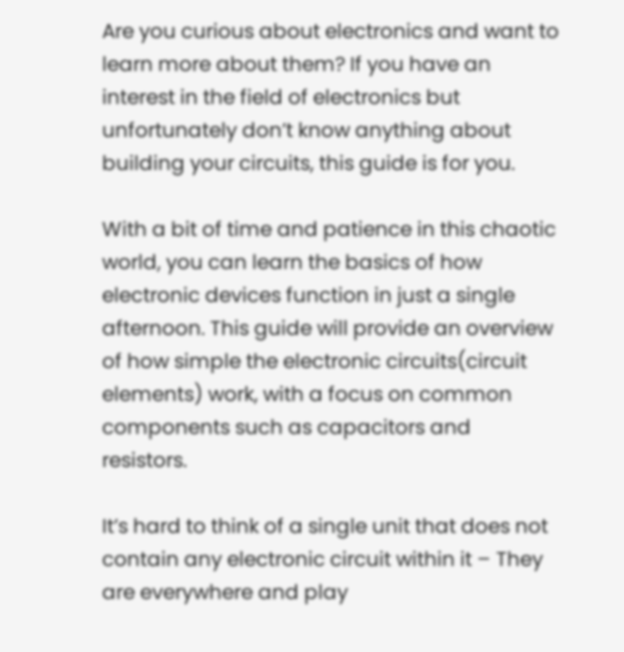Are you curious about electronics and want to learn more about them? If you have an interest in the field of electronics but unfortunately don’t know anything about building your circuits, this guide is for you.

With a bit of time and patience in this chaotic world, you can learn the basics of how electronic devices function in just a single afternoon. This guide will provide an overview of how simple the electronic circuits(circuit elements) work, with a focus on common components such as capacitors and resistors.

It’s hard to think of a single unit that does not contain any electronic circuit within it – They are everywhere and play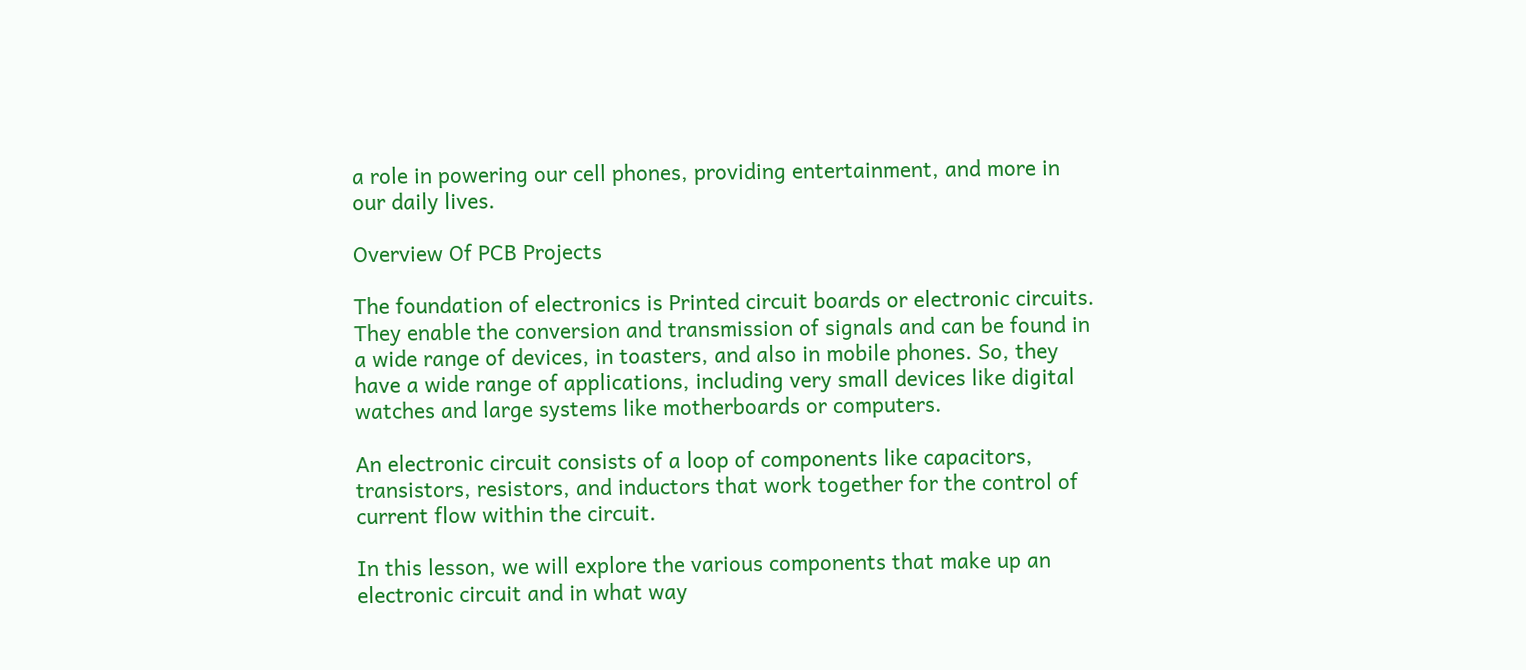a role in powering our cell phones, providing entertainment, and more in our daily lives.

Overview Of PCB Projects

The foundation of electronics is Printed circuit boards or electronic circuits. They enable the conversion and transmission of signals and can be found in a wide range of devices, in toasters, and also in mobile phones. So, they have a wide range of applications, including very small devices like digital watches and large systems like motherboards or computers.

An electronic circuit consists of a loop of components like capacitors, transistors, resistors, and inductors that work together for the control of current flow within the circuit.

In this lesson, we will explore the various components that make up an electronic circuit and in what way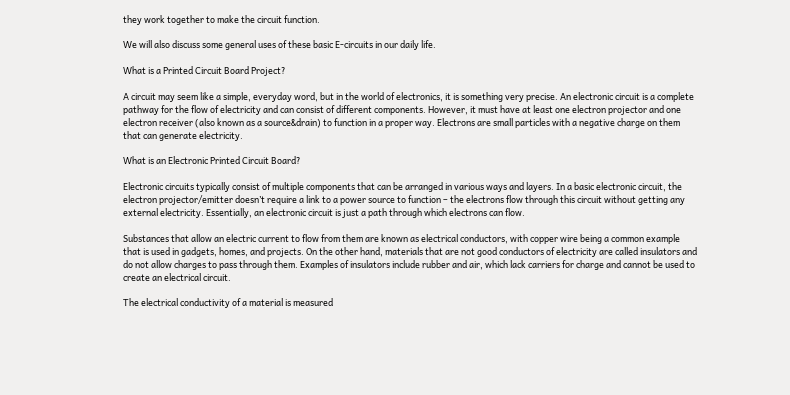they work together to make the circuit function.

We will also discuss some general uses of these basic E-circuits in our daily life.

What is a Printed Circuit Board Project?

A circuit may seem like a simple, everyday word, but in the world of electronics, it is something very precise. An electronic circuit is a complete pathway for the flow of electricity and can consist of different components. However, it must have at least one electron projector and one electron receiver (also known as a source&drain) to function in a proper way. Electrons are small particles with a negative charge on them that can generate electricity.

What is an Electronic Printed Circuit Board?

Electronic circuits typically consist of multiple components that can be arranged in various ways and layers. In a basic electronic circuit, the electron projector/emitter doesn’t require a link to a power source to function – the electrons flow through this circuit without getting any external electricity. Essentially, an electronic circuit is just a path through which electrons can flow.

Substances that allow an electric current to flow from them are known as electrical conductors, with copper wire being a common example that is used in gadgets, homes, and projects. On the other hand, materials that are not good conductors of electricity are called insulators and do not allow charges to pass through them. Examples of insulators include rubber and air, which lack carriers for charge and cannot be used to create an electrical circuit.

The electrical conductivity of a material is measured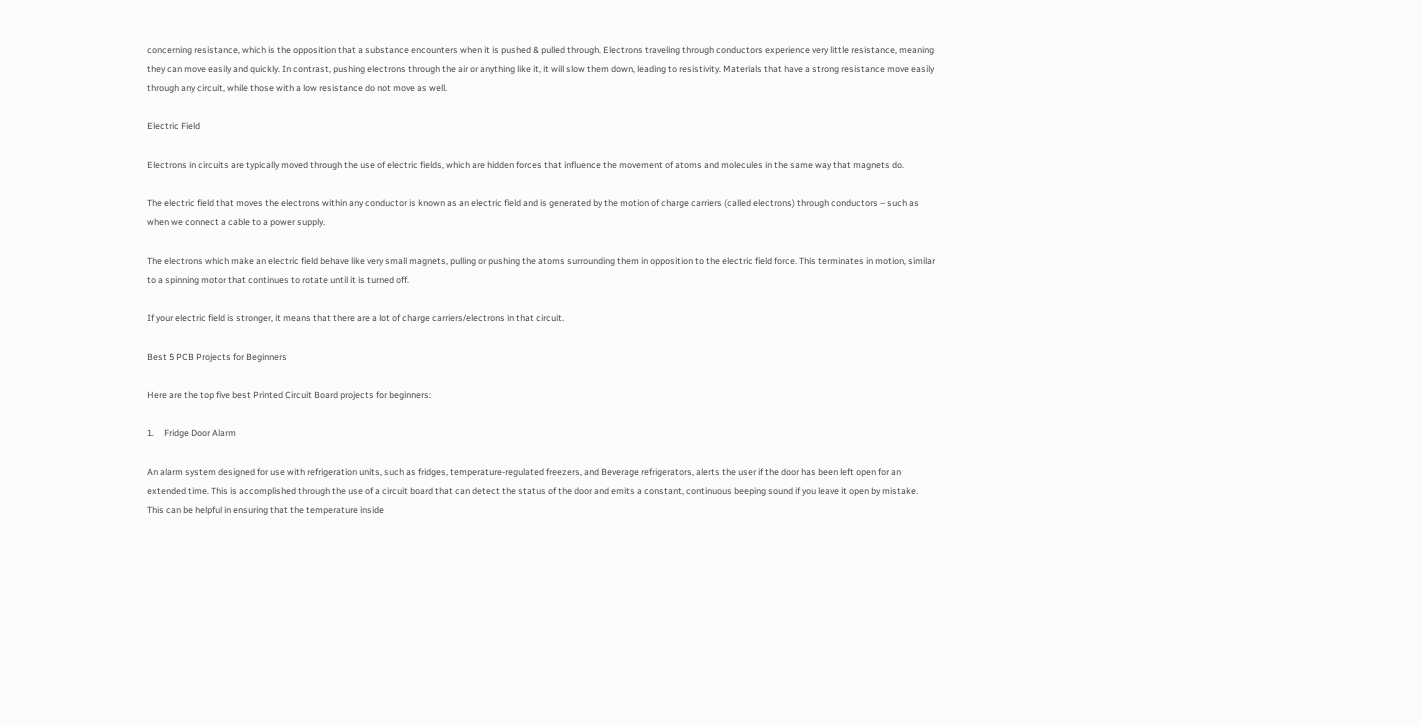concerning resistance, which is the opposition that a substance encounters when it is pushed & pulled through. Electrons traveling through conductors experience very little resistance, meaning they can move easily and quickly. In contrast, pushing electrons through the air or anything like it, it will slow them down, leading to resistivity. Materials that have a strong resistance move easily through any circuit, while those with a low resistance do not move as well.

Electric Field

Electrons in circuits are typically moved through the use of electric fields, which are hidden forces that influence the movement of atoms and molecules in the same way that magnets do.

The electric field that moves the electrons within any conductor is known as an electric field and is generated by the motion of charge carriers (called electrons) through conductors – such as when we connect a cable to a power supply.

The electrons which make an electric field behave like very small magnets, pulling or pushing the atoms surrounding them in opposition to the electric field force. This terminates in motion, similar to a spinning motor that continues to rotate until it is turned off.

If your electric field is stronger, it means that there are a lot of charge carriers/electrons in that circuit.

Best 5 PCB Projects for Beginners

Here are the top five best Printed Circuit Board projects for beginners:

1.     Fridge Door Alarm

An alarm system designed for use with refrigeration units, such as fridges, temperature-regulated freezers, and Beverage refrigerators, alerts the user if the door has been left open for an extended time. This is accomplished through the use of a circuit board that can detect the status of the door and emits a constant, continuous beeping sound if you leave it open by mistake. This can be helpful in ensuring that the temperature inside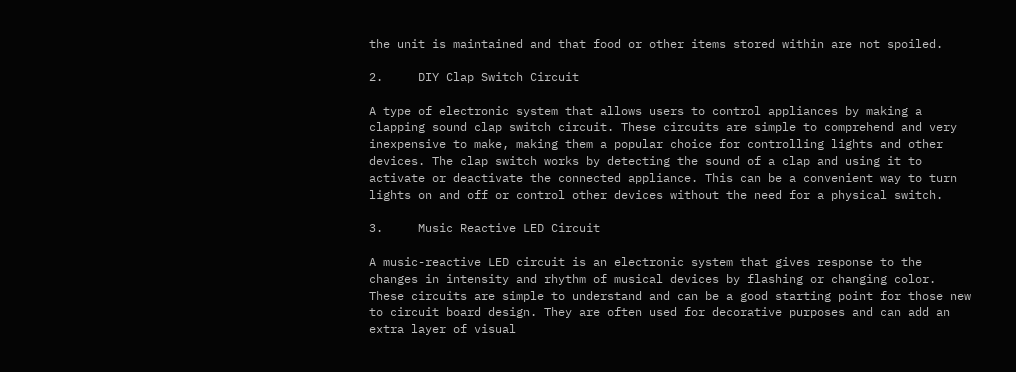the unit is maintained and that food or other items stored within are not spoiled.

2.     DIY Clap Switch Circuit

A type of electronic system that allows users to control appliances by making a clapping sound clap switch circuit. These circuits are simple to comprehend and very inexpensive to make, making them a popular choice for controlling lights and other devices. The clap switch works by detecting the sound of a clap and using it to activate or deactivate the connected appliance. This can be a convenient way to turn lights on and off or control other devices without the need for a physical switch.

3.     Music Reactive LED Circuit

A music-reactive LED circuit is an electronic system that gives response to the changes in intensity and rhythm of musical devices by flashing or changing color. These circuits are simple to understand and can be a good starting point for those new to circuit board design. They are often used for decorative purposes and can add an extra layer of visual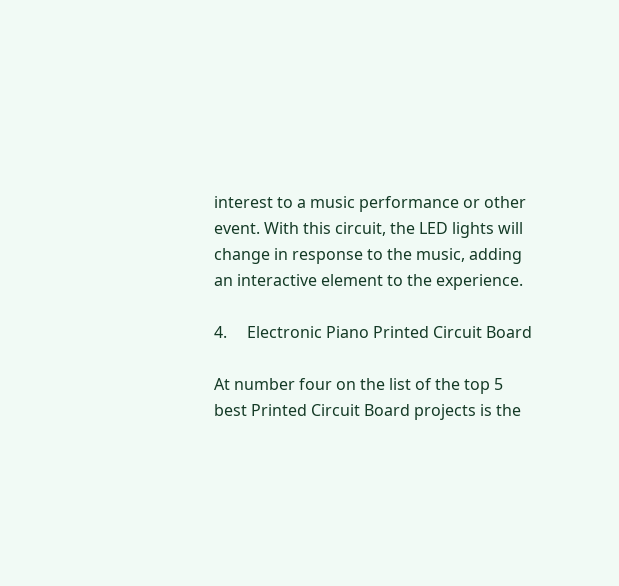interest to a music performance or other event. With this circuit, the LED lights will change in response to the music, adding an interactive element to the experience.

4.     Electronic Piano Printed Circuit Board

At number four on the list of the top 5 best Printed Circuit Board projects is the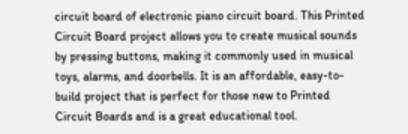circuit board of electronic piano circuit board. This Printed Circuit Board project allows you to create musical sounds by pressing buttons, making it commonly used in musical toys, alarms, and doorbells. It is an affordable, easy-to-build project that is perfect for those new to Printed Circuit Boards and is a great educational tool.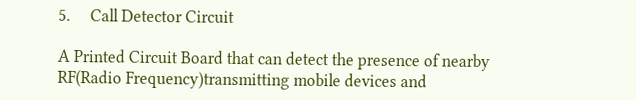5.     Call Detector Circuit

A Printed Circuit Board that can detect the presence of nearby RF(Radio Frequency)transmitting mobile devices and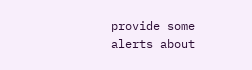provide some alerts about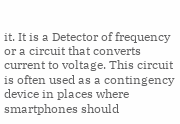it. It is a Detector of frequency or a circuit that converts current to voltage. This circuit is often used as a contingency device in places where smartphones should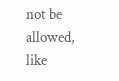not be allowed, like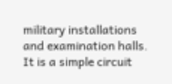military installations and examination halls. It is a simple circuit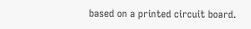based on a printed circuit board.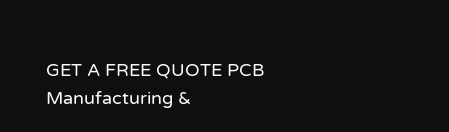GET A FREE QUOTE PCB Manufacturing &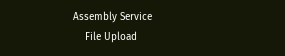Assembly Service
    File Upload